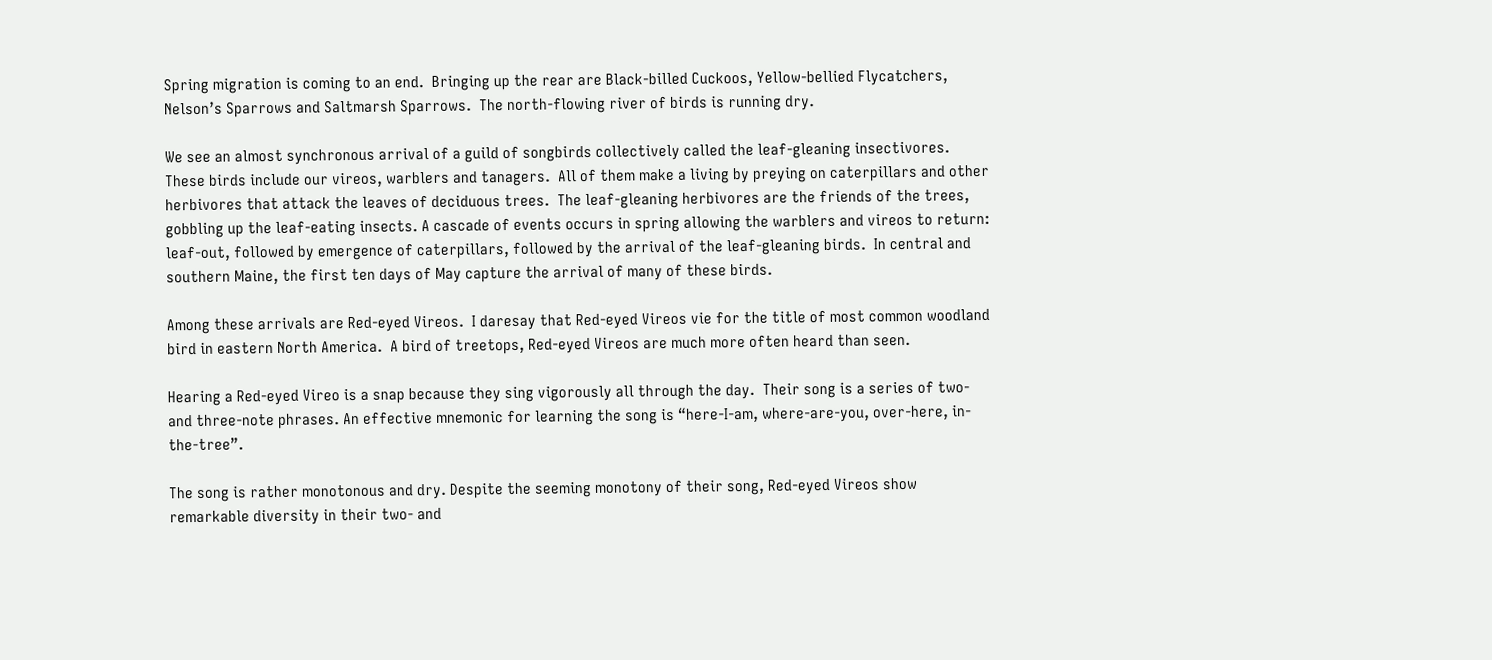Spring migration is coming to an end.  Bringing up the rear are Black-billed Cuckoos, Yellow-bellied Flycatchers, Nelson’s Sparrows and Saltmarsh Sparrows.  The north-flowing river of birds is running dry.

We see an almost synchronous arrival of a guild of songbirds collectively called the leaf-gleaning insectivores.  These birds include our vireos, warblers and tanagers.  All of them make a living by preying on caterpillars and other herbivores that attack the leaves of deciduous trees.  The leaf-gleaning herbivores are the friends of the trees, gobbling up the leaf-eating insects. A cascade of events occurs in spring allowing the warblers and vireos to return: leaf-out, followed by emergence of caterpillars, followed by the arrival of the leaf-gleaning birds.  In central and southern Maine, the first ten days of May capture the arrival of many of these birds.

Among these arrivals are Red-eyed Vireos.  I daresay that Red-eyed Vireos vie for the title of most common woodland bird in eastern North America.  A bird of treetops, Red-eyed Vireos are much more often heard than seen.

Hearing a Red-eyed Vireo is a snap because they sing vigorously all through the day.  Their song is a series of two- and three-note phrases. An effective mnemonic for learning the song is “here-I-am, where-are-you, over-here, in-the-tree”.

The song is rather monotonous and dry. Despite the seeming monotony of their song, Red-eyed Vireos show remarkable diversity in their two- and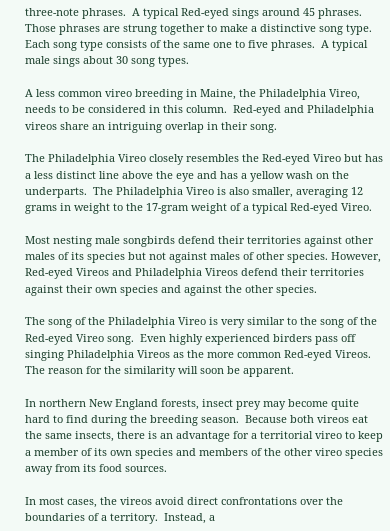three-note phrases.  A typical Red-eyed sings around 45 phrases.  Those phrases are strung together to make a distinctive song type.  Each song type consists of the same one to five phrases.  A typical male sings about 30 song types.

A less common vireo breeding in Maine, the Philadelphia Vireo, needs to be considered in this column.  Red-eyed and Philadelphia vireos share an intriguing overlap in their song.

The Philadelphia Vireo closely resembles the Red-eyed Vireo but has a less distinct line above the eye and has a yellow wash on the underparts.  The Philadelphia Vireo is also smaller, averaging 12 grams in weight to the 17-gram weight of a typical Red-eyed Vireo.

Most nesting male songbirds defend their territories against other males of its species but not against males of other species. However, Red-eyed Vireos and Philadelphia Vireos defend their territories against their own species and against the other species.

The song of the Philadelphia Vireo is very similar to the song of the Red-eyed Vireo song.  Even highly experienced birders pass off singing Philadelphia Vireos as the more common Red-eyed Vireos.  The reason for the similarity will soon be apparent.

In northern New England forests, insect prey may become quite hard to find during the breeding season.  Because both vireos eat the same insects, there is an advantage for a territorial vireo to keep a member of its own species and members of the other vireo species away from its food sources.

In most cases, the vireos avoid direct confrontations over the boundaries of a territory.  Instead, a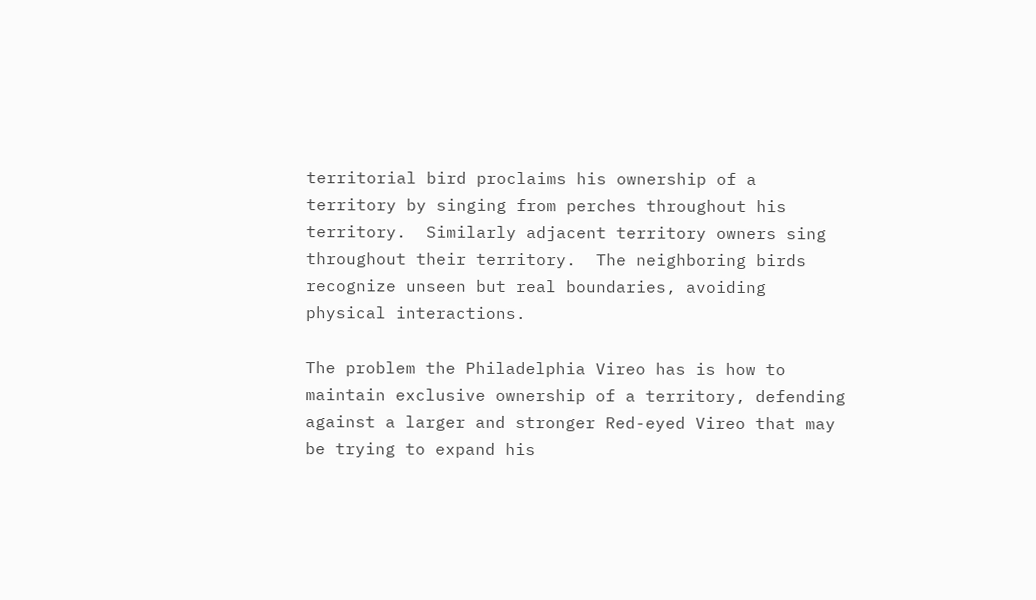territorial bird proclaims his ownership of a territory by singing from perches throughout his territory.  Similarly adjacent territory owners sing throughout their territory.  The neighboring birds recognize unseen but real boundaries, avoiding physical interactions.

The problem the Philadelphia Vireo has is how to maintain exclusive ownership of a territory, defending against a larger and stronger Red-eyed Vireo that may be trying to expand his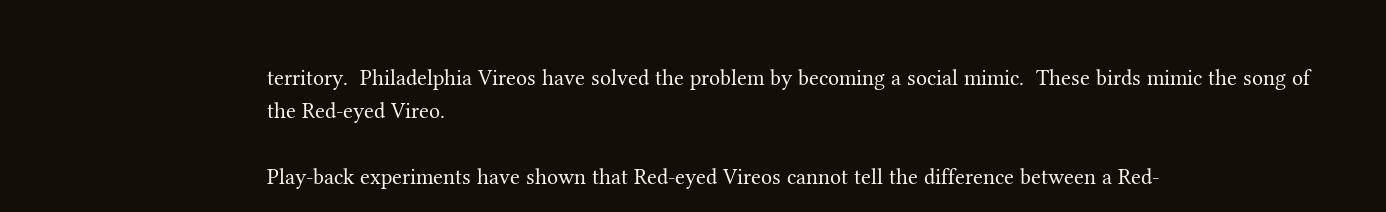territory.  Philadelphia Vireos have solved the problem by becoming a social mimic.  These birds mimic the song of the Red-eyed Vireo.

Play-back experiments have shown that Red-eyed Vireos cannot tell the difference between a Red-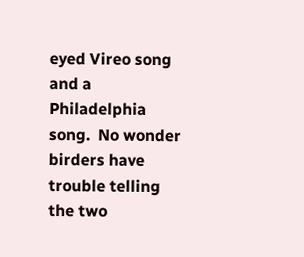eyed Vireo song and a Philadelphia song.  No wonder birders have trouble telling the two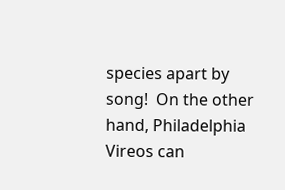species apart by song!  On the other hand, Philadelphia Vireos can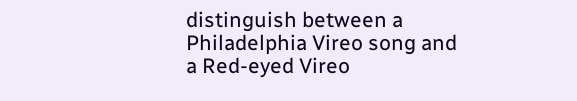distinguish between a Philadelphia Vireo song and a Red-eyed Vireo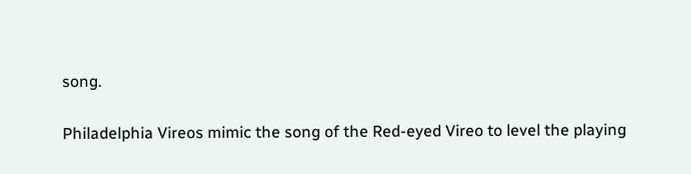song.

Philadelphia Vireos mimic the song of the Red-eyed Vireo to level the playing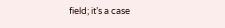field; it’s a case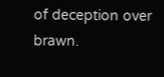of deception over brawn.